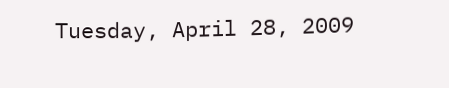Tuesday, April 28, 2009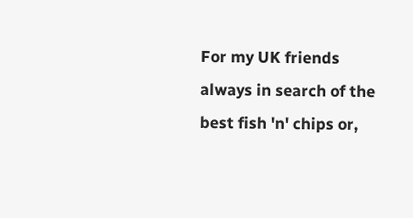For my UK friends always in search of the best fish 'n' chips or,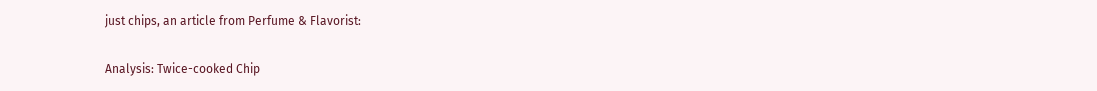just chips, an article from Perfume & Flavorist:

Analysis: Twice-cooked Chip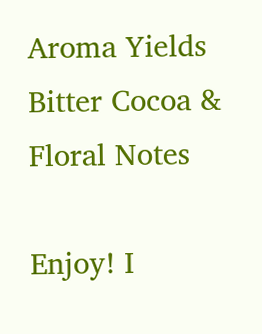Aroma Yields Bitter Cocoa & Floral Notes

Enjoy! I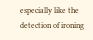especially like the detection of ironing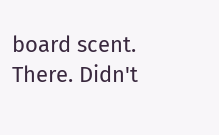board scent.
There. Didn't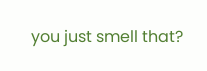you just smell that?